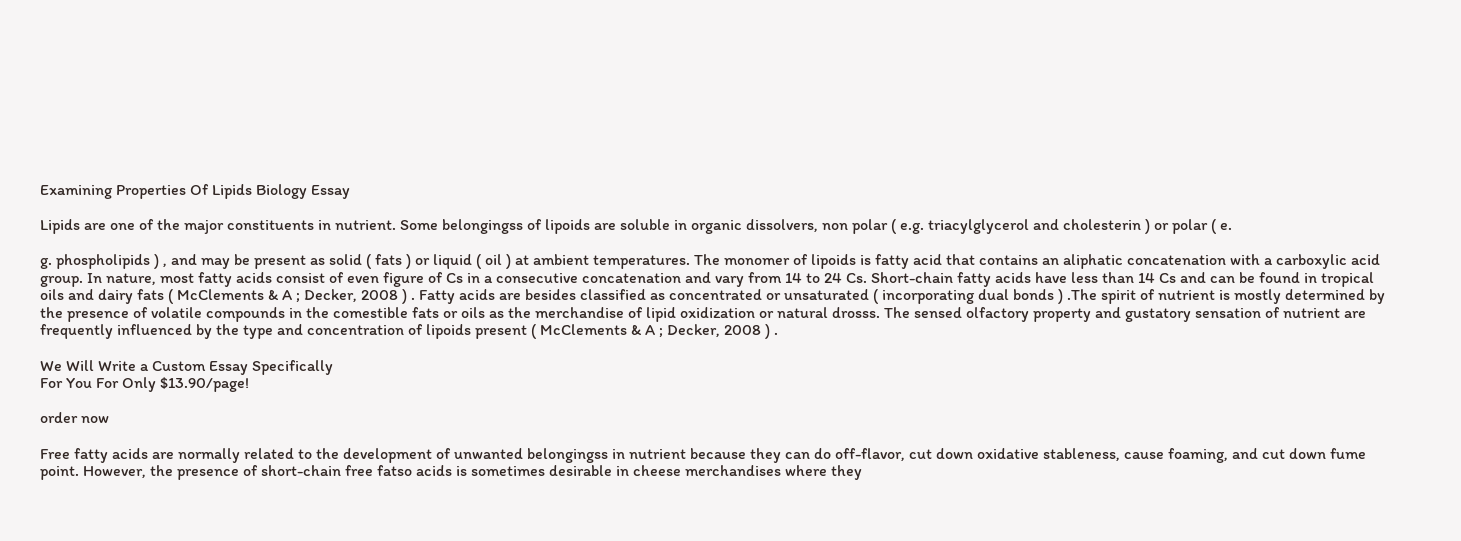Examining Properties Of Lipids Biology Essay

Lipids are one of the major constituents in nutrient. Some belongingss of lipoids are soluble in organic dissolvers, non polar ( e.g. triacylglycerol and cholesterin ) or polar ( e.

g. phospholipids ) , and may be present as solid ( fats ) or liquid ( oil ) at ambient temperatures. The monomer of lipoids is fatty acid that contains an aliphatic concatenation with a carboxylic acid group. In nature, most fatty acids consist of even figure of Cs in a consecutive concatenation and vary from 14 to 24 Cs. Short-chain fatty acids have less than 14 Cs and can be found in tropical oils and dairy fats ( McClements & A ; Decker, 2008 ) . Fatty acids are besides classified as concentrated or unsaturated ( incorporating dual bonds ) .The spirit of nutrient is mostly determined by the presence of volatile compounds in the comestible fats or oils as the merchandise of lipid oxidization or natural drosss. The sensed olfactory property and gustatory sensation of nutrient are frequently influenced by the type and concentration of lipoids present ( McClements & A ; Decker, 2008 ) .

We Will Write a Custom Essay Specifically
For You For Only $13.90/page!

order now

Free fatty acids are normally related to the development of unwanted belongingss in nutrient because they can do off-flavor, cut down oxidative stableness, cause foaming, and cut down fume point. However, the presence of short-chain free fatso acids is sometimes desirable in cheese merchandises where they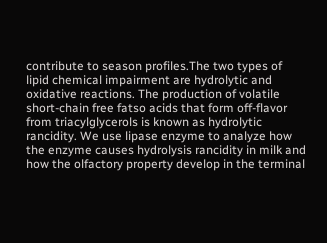contribute to season profiles.The two types of lipid chemical impairment are hydrolytic and oxidative reactions. The production of volatile short-chain free fatso acids that form off-flavor from triacylglycerols is known as hydrolytic rancidity. We use lipase enzyme to analyze how the enzyme causes hydrolysis rancidity in milk and how the olfactory property develop in the terminal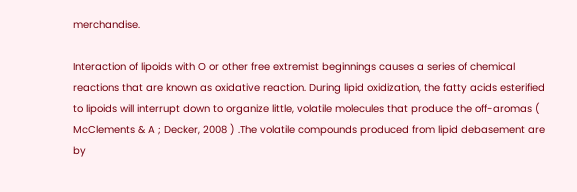merchandise.

Interaction of lipoids with O or other free extremist beginnings causes a series of chemical reactions that are known as oxidative reaction. During lipid oxidization, the fatty acids esterified to lipoids will interrupt down to organize little, volatile molecules that produce the off-aromas ( McClements & A ; Decker, 2008 ) .The volatile compounds produced from lipid debasement are by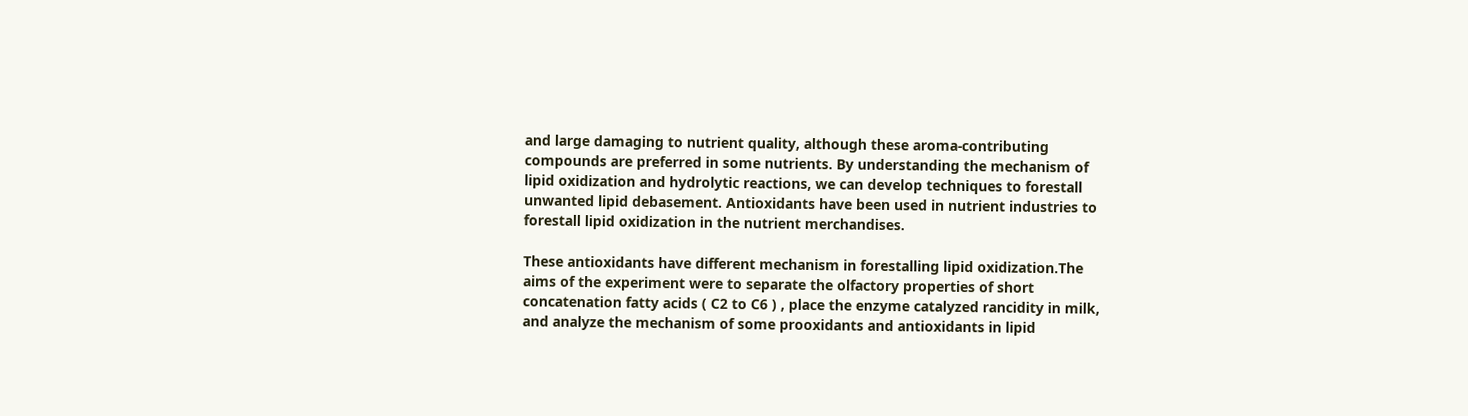and large damaging to nutrient quality, although these aroma-contributing compounds are preferred in some nutrients. By understanding the mechanism of lipid oxidization and hydrolytic reactions, we can develop techniques to forestall unwanted lipid debasement. Antioxidants have been used in nutrient industries to forestall lipid oxidization in the nutrient merchandises.

These antioxidants have different mechanism in forestalling lipid oxidization.The aims of the experiment were to separate the olfactory properties of short concatenation fatty acids ( C2 to C6 ) , place the enzyme catalyzed rancidity in milk, and analyze the mechanism of some prooxidants and antioxidants in lipid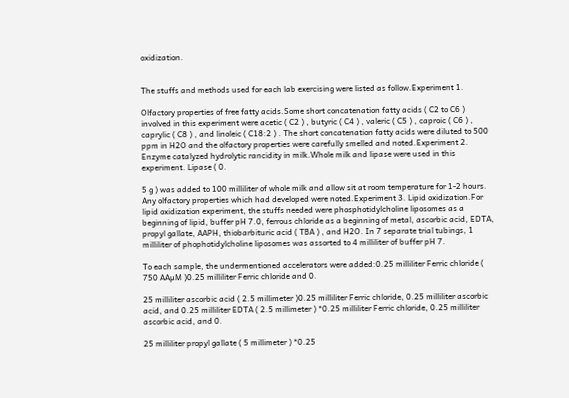oxidization.


The stuffs and methods used for each lab exercising were listed as follow.Experiment 1.

Olfactory properties of free fatty acids.Some short concatenation fatty acids ( C2 to C6 ) involved in this experiment were acetic ( C2 ) , butyric ( C4 ) , valeric ( C5 ) , caproic ( C6 ) , caprylic ( C8 ) , and linoleic ( C18:2 ) . The short concatenation fatty acids were diluted to 500 ppm in H2O and the olfactory properties were carefully smelled and noted.Experiment 2. Enzyme catalyzed hydrolytic rancidity in milk.Whole milk and lipase were used in this experiment. Lipase ( 0.

5 g ) was added to 100 milliliter of whole milk and allow sit at room temperature for 1-2 hours. Any olfactory properties which had developed were noted.Experiment 3. Lipid oxidization.For lipid oxidization experiment, the stuffs needed were phosphotidylcholine liposomes as a beginning of lipid, buffer pH 7.0, ferrous chloride as a beginning of metal, ascorbic acid, EDTA, propyl gallate, AAPH, thiobarbituric acid ( TBA ) , and H2O. In 7 separate trial tubings, 1 milliliter of phophotidylcholine liposomes was assorted to 4 milliliter of buffer pH 7.

To each sample, the undermentioned accelerators were added:0.25 milliliter Ferric chloride ( 750 AAµM )0.25 milliliter Ferric chloride and 0.

25 milliliter ascorbic acid ( 2.5 millimeter )0.25 milliliter Ferric chloride, 0.25 milliliter ascorbic acid, and 0.25 milliliter EDTA ( 2.5 millimeter ) *0.25 milliliter Ferric chloride, 0.25 milliliter ascorbic acid, and 0.

25 milliliter propyl gallate ( 5 millimeter ) *0.25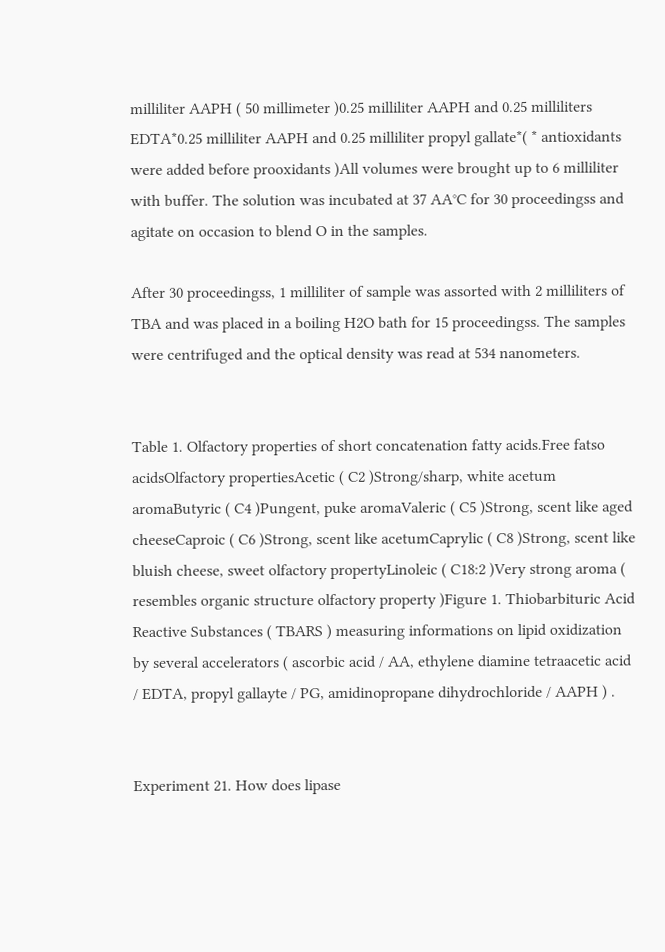milliliter AAPH ( 50 millimeter )0.25 milliliter AAPH and 0.25 milliliters EDTA*0.25 milliliter AAPH and 0.25 milliliter propyl gallate*( * antioxidants were added before prooxidants )All volumes were brought up to 6 milliliter with buffer. The solution was incubated at 37 AA°C for 30 proceedingss and agitate on occasion to blend O in the samples.

After 30 proceedingss, 1 milliliter of sample was assorted with 2 milliliters of TBA and was placed in a boiling H2O bath for 15 proceedingss. The samples were centrifuged and the optical density was read at 534 nanometers.


Table 1. Olfactory properties of short concatenation fatty acids.Free fatso acidsOlfactory propertiesAcetic ( C2 )Strong/sharp, white acetum aromaButyric ( C4 )Pungent, puke aromaValeric ( C5 )Strong, scent like aged cheeseCaproic ( C6 )Strong, scent like acetumCaprylic ( C8 )Strong, scent like bluish cheese, sweet olfactory propertyLinoleic ( C18:2 )Very strong aroma ( resembles organic structure olfactory property )Figure 1. Thiobarbituric Acid Reactive Substances ( TBARS ) measuring informations on lipid oxidization by several accelerators ( ascorbic acid / AA, ethylene diamine tetraacetic acid / EDTA, propyl gallayte / PG, amidinopropane dihydrochloride / AAPH ) .


Experiment 21. How does lipase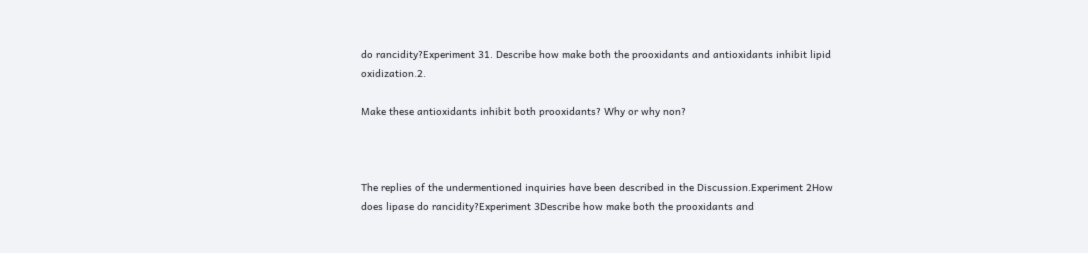do rancidity?Experiment 31. Describe how make both the prooxidants and antioxidants inhibit lipid oxidization.2.

Make these antioxidants inhibit both prooxidants? Why or why non?



The replies of the undermentioned inquiries have been described in the Discussion.Experiment 2How does lipase do rancidity?Experiment 3Describe how make both the prooxidants and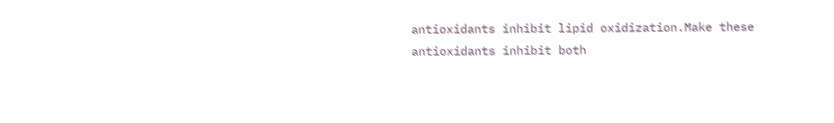antioxidants inhibit lipid oxidization.Make these antioxidants inhibit both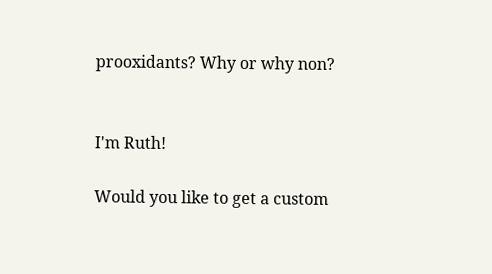prooxidants? Why or why non?


I'm Ruth!

Would you like to get a custom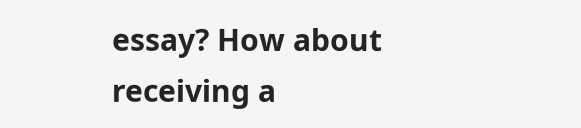essay? How about receiving a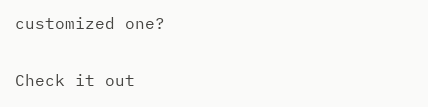customized one?

Check it out